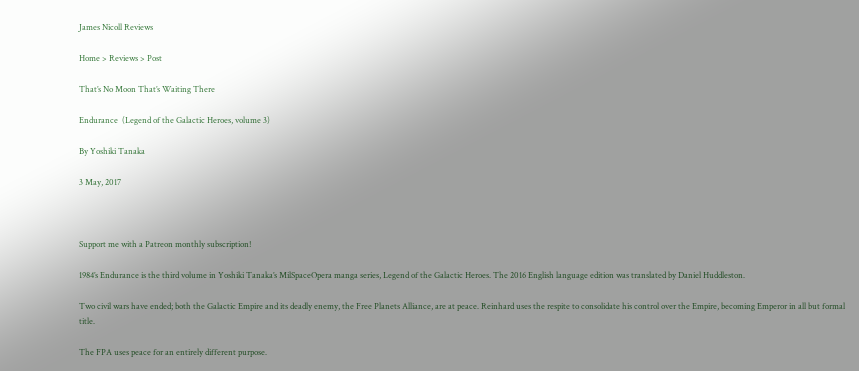James Nicoll Reviews

Home > Reviews > Post

That’s No Moon That’s Waiting There

Endurance  (Legend of the Galactic Heroes, volume 3)

By Yoshiki Tanaka

3 May, 2017



Support me with a Patreon monthly subscription!

1984’s Endurance is the third volume in Yoshiki Tanaka’s MilSpaceOpera manga series, Legend of the Galactic Heroes. The 2016 English language edition was translated by Daniel Huddleston.

Two civil wars have ended; both the Galactic Empire and its deadly enemy, the Free Planets Alliance, are at peace. Reinhard uses the respite to consolidate his control over the Empire, becoming Emperor in all but formal title.

The FPA uses peace for an entirely different purpose.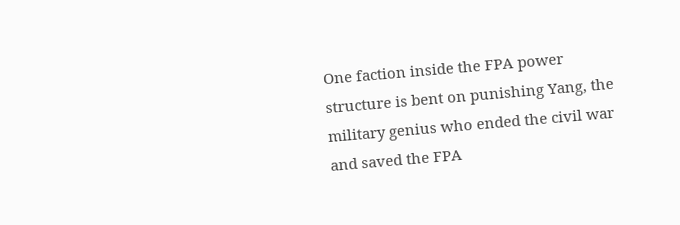One faction inside the FPA power structure is bent on punishing Yang, the military genius who ended the civil war and saved the FPA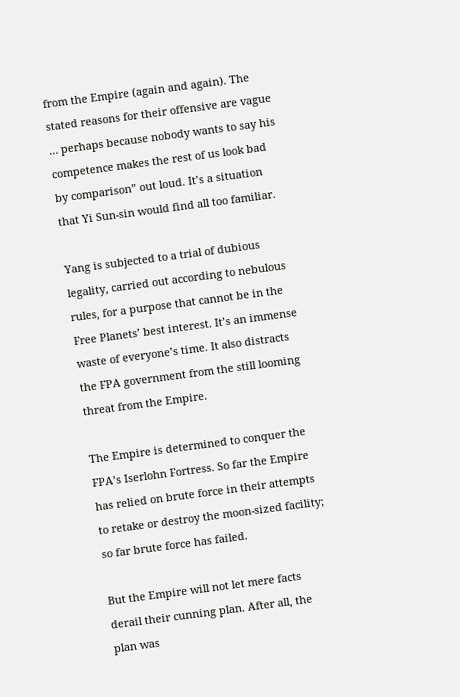from the Empire (again and again). The stated reasons for their offensive are vague … perhaps because nobody wants to say his competence makes the rest of us look bad by comparison” out loud. It’s a situation that Yi Sun-sin would find all too familiar.

Yang is subjected to a trial of dubious legality, carried out according to nebulous rules, for a purpose that cannot be in the Free Planets’ best interest. It’s an immense waste of everyone’s time. It also distracts the FPA government from the still looming threat from the Empire.

The Empire is determined to conquer the FPA’s Iserlohn Fortress. So far the Empire has relied on brute force in their attempts to retake or destroy the moon-sized facility; so far brute force has failed.

But the Empire will not let mere facts derail their cunning plan. After all, the plan was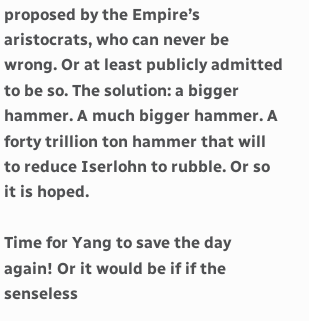proposed by the Empire’s aristocrats, who can never be wrong. Or at least publicly admitted to be so. The solution: a bigger hammer. A much bigger hammer. A forty trillion ton hammer that will to reduce Iserlohn to rubble. Or so it is hoped.

Time for Yang to save the day again! Or it would be if if the senseless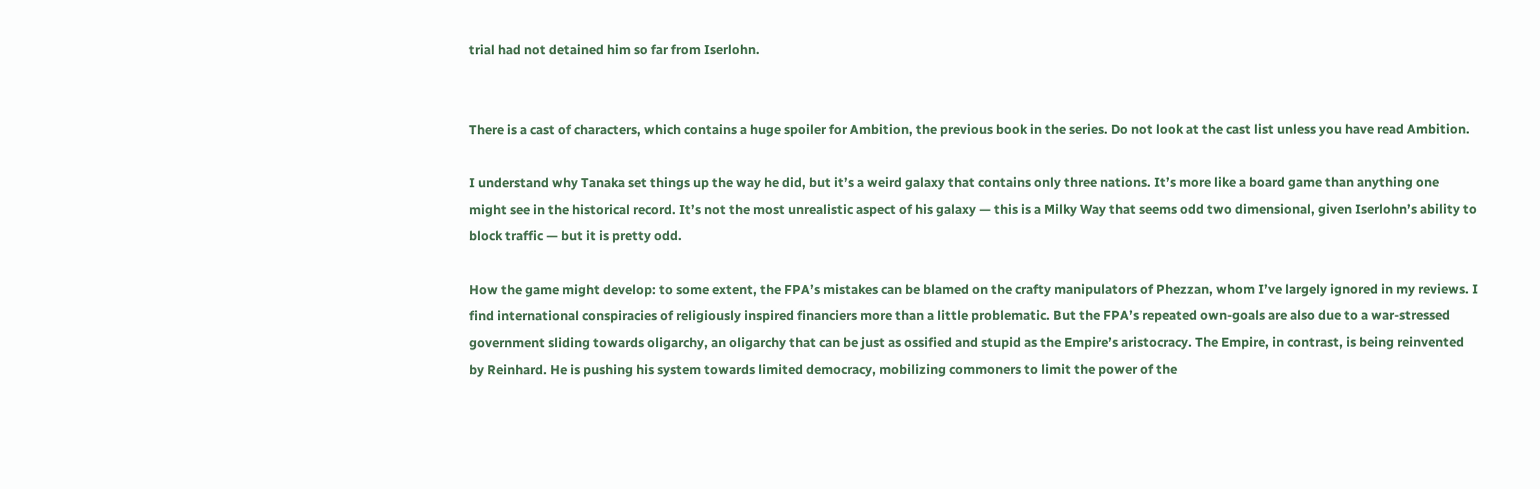trial had not detained him so far from Iserlohn.


There is a cast of characters, which contains a huge spoiler for Ambition, the previous book in the series. Do not look at the cast list unless you have read Ambition.

I understand why Tanaka set things up the way he did, but it’s a weird galaxy that contains only three nations. It’s more like a board game than anything one might see in the historical record. It’s not the most unrealistic aspect of his galaxy — this is a Milky Way that seems odd two dimensional, given Iserlohn’s ability to block traffic — but it is pretty odd.

How the game might develop: to some extent, the FPA’s mistakes can be blamed on the crafty manipulators of Phezzan, whom I’ve largely ignored in my reviews. I find international conspiracies of religiously inspired financiers more than a little problematic. But the FPA’s repeated own-goals are also due to a war-stressed government sliding towards oligarchy, an oligarchy that can be just as ossified and stupid as the Empire’s aristocracy. The Empire, in contrast, is being reinvented by Reinhard. He is pushing his system towards limited democracy, mobilizing commoners to limit the power of the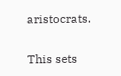aristocrats.

This sets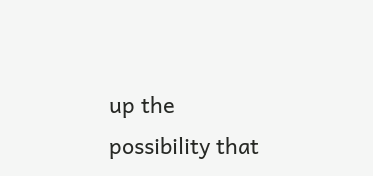up the possibility that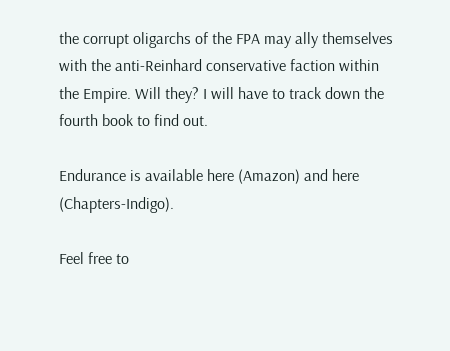the corrupt oligarchs of the FPA may ally themselves with the anti-Reinhard conservative faction within the Empire. Will they? I will have to track down the fourth book to find out.

Endurance is available here (Amazon) and here (Chapters-Indigo).

Feel free to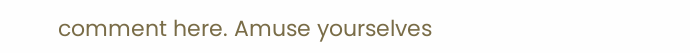comment here. Amuse yourselves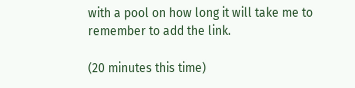with a pool on how long it will take me to remember to add the link.

(20 minutes this time)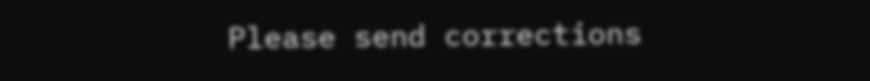Please send corrections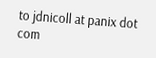to jdnicoll at panix dot com